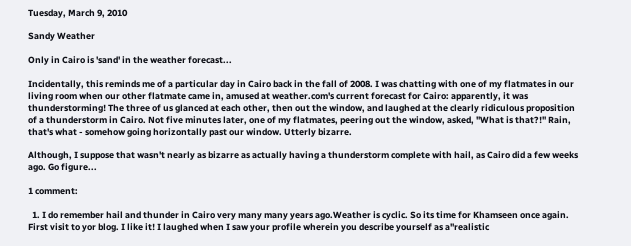Tuesday, March 9, 2010

Sandy Weather

Only in Cairo is 'sand' in the weather forecast...

Incidentally, this reminds me of a particular day in Cairo back in the fall of 2008. I was chatting with one of my flatmates in our living room when our other flatmate came in, amused at weather.com's current forecast for Cairo: apparently, it was thunderstorming! The three of us glanced at each other, then out the window, and laughed at the clearly ridiculous proposition of a thunderstorm in Cairo. Not five minutes later, one of my flatmates, peering out the window, asked, "What is that?!" Rain, that's what - somehow going horizontally past our window. Utterly bizarre.

Although, I suppose that wasn't nearly as bizarre as actually having a thunderstorm complete with hail, as Cairo did a few weeks ago. Go figure...

1 comment:

  1. I do remember hail and thunder in Cairo very many many years ago.Weather is cyclic. So its time for Khamseen once again. First visit to yor blog. I like it! I laughed when I saw your profile wherein you describe yourself as a"realistic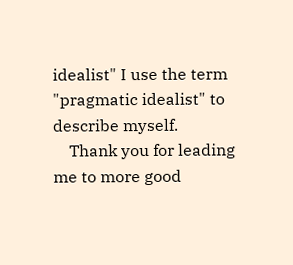idealist" I use the term "pragmatic idealist" to describe myself.
    Thank you for leading me to more good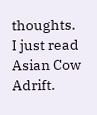thoughts. I just read Asian Cow Adrift.